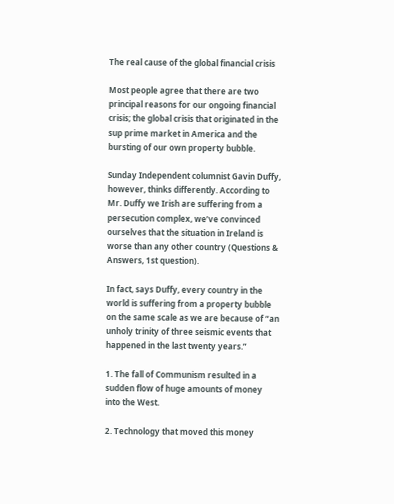The real cause of the global financial crisis

Most people agree that there are two principal reasons for our ongoing financial crisis; the global crisis that originated in the sup prime market in America and the bursting of our own property bubble.

Sunday Independent columnist Gavin Duffy, however, thinks differently. According to Mr. Duffy we Irish are suffering from a persecution complex, we’ve convinced ourselves that the situation in Ireland is worse than any other country (Questions & Answers, 1st question).

In fact, says Duffy, every country in the world is suffering from a property bubble on the same scale as we are because of “an unholy trinity of three seismic events that happened in the last twenty years.”

1. The fall of Communism resulted in a sudden flow of huge amounts of money into the West.

2. Technology that moved this money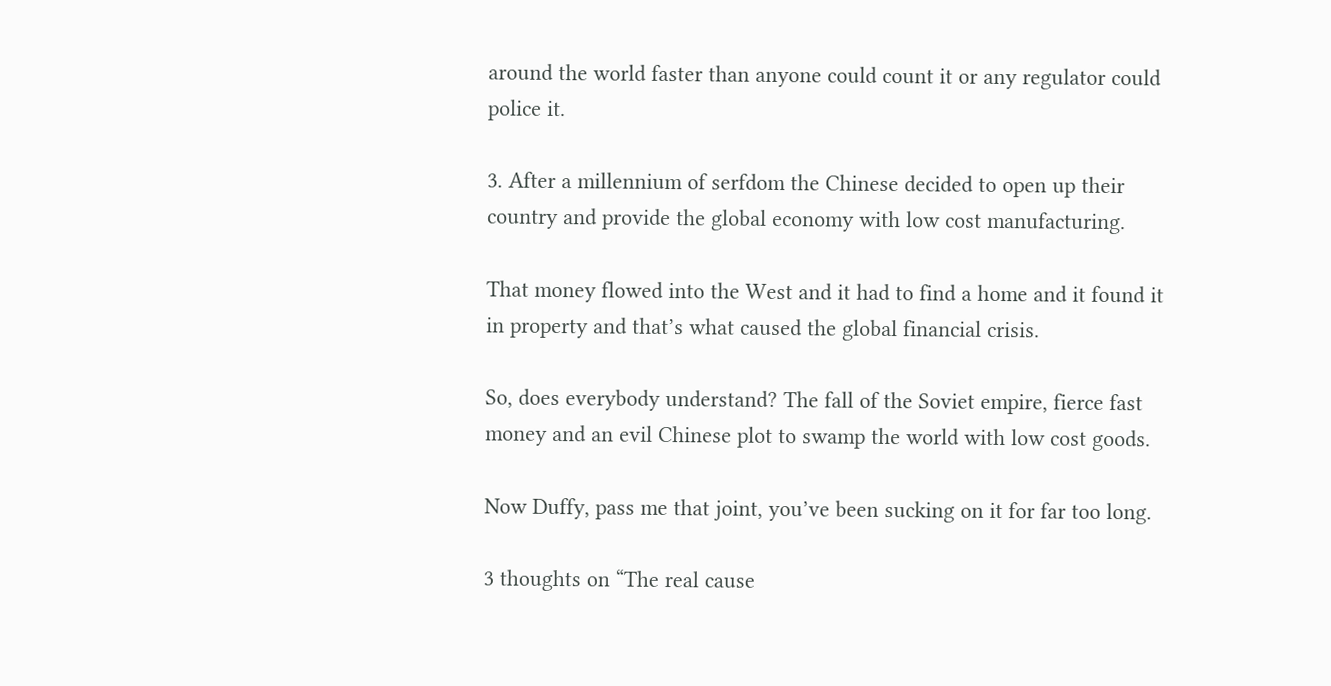around the world faster than anyone could count it or any regulator could police it.

3. After a millennium of serfdom the Chinese decided to open up their country and provide the global economy with low cost manufacturing.

That money flowed into the West and it had to find a home and it found it in property and that’s what caused the global financial crisis.

So, does everybody understand? The fall of the Soviet empire, fierce fast money and an evil Chinese plot to swamp the world with low cost goods.

Now Duffy, pass me that joint, you’ve been sucking on it for far too long.

3 thoughts on “The real cause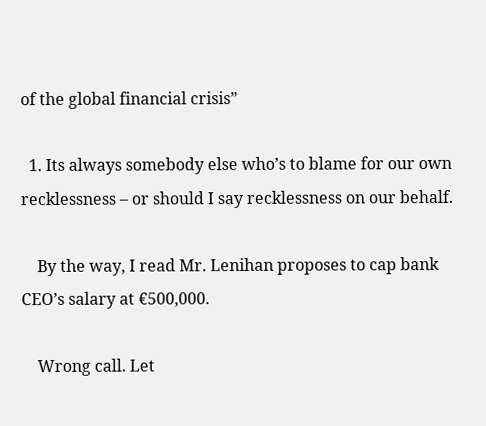of the global financial crisis”

  1. Its always somebody else who’s to blame for our own recklessness – or should I say recklessness on our behalf.

    By the way, I read Mr. Lenihan proposes to cap bank CEO’s salary at €500,000.

    Wrong call. Let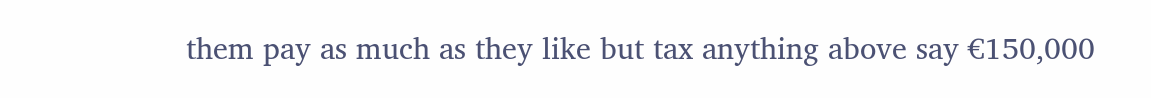them pay as much as they like but tax anything above say €150,000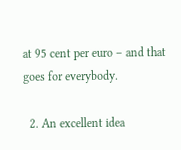at 95 cent per euro – and that goes for everybody.

  2. An excellent idea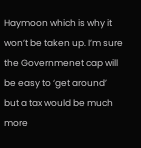Haymoon which is why it won’t be taken up. I’m sure the Governmenet cap will be easy to ‘get around’ but a tax would be much more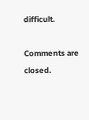difficult.

Comments are closed.